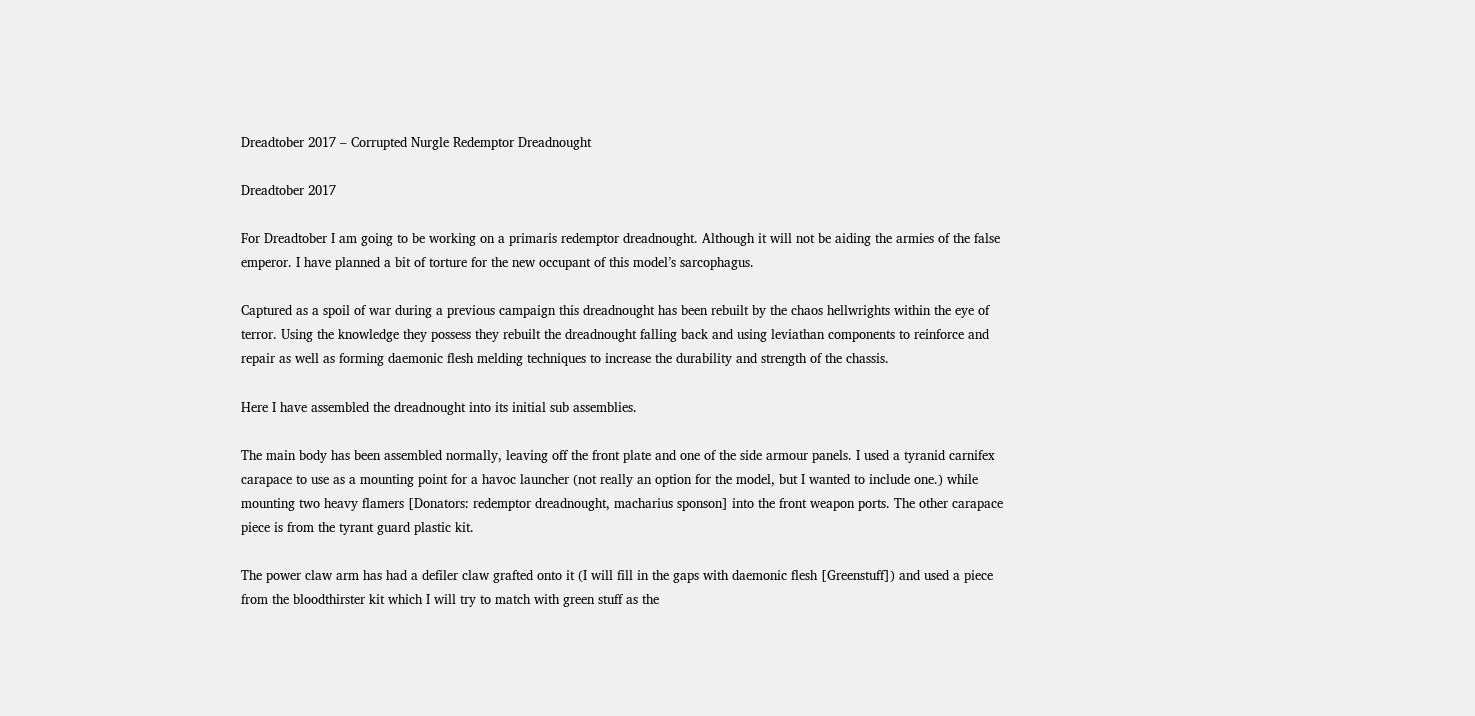Dreadtober 2017 – Corrupted Nurgle Redemptor Dreadnought

Dreadtober 2017

For Dreadtober I am going to be working on a primaris redemptor dreadnought. Although it will not be aiding the armies of the false emperor. I have planned a bit of torture for the new occupant of this model’s sarcophagus.

Captured as a spoil of war during a previous campaign this dreadnought has been rebuilt by the chaos hellwrights within the eye of terror. Using the knowledge they possess they rebuilt the dreadnought falling back and using leviathan components to reinforce and repair as well as forming daemonic flesh melding techniques to increase the durability and strength of the chassis.

Here I have assembled the dreadnought into its initial sub assemblies.

The main body has been assembled normally, leaving off the front plate and one of the side armour panels. I used a tyranid carnifex carapace to use as a mounting point for a havoc launcher (not really an option for the model, but I wanted to include one.) while mounting two heavy flamers [Donators: redemptor dreadnought, macharius sponson] into the front weapon ports. The other carapace piece is from the tyrant guard plastic kit.

The power claw arm has had a defiler claw grafted onto it (I will fill in the gaps with daemonic flesh [Greenstuff]) and used a piece from the bloodthirster kit which I will try to match with green stuff as the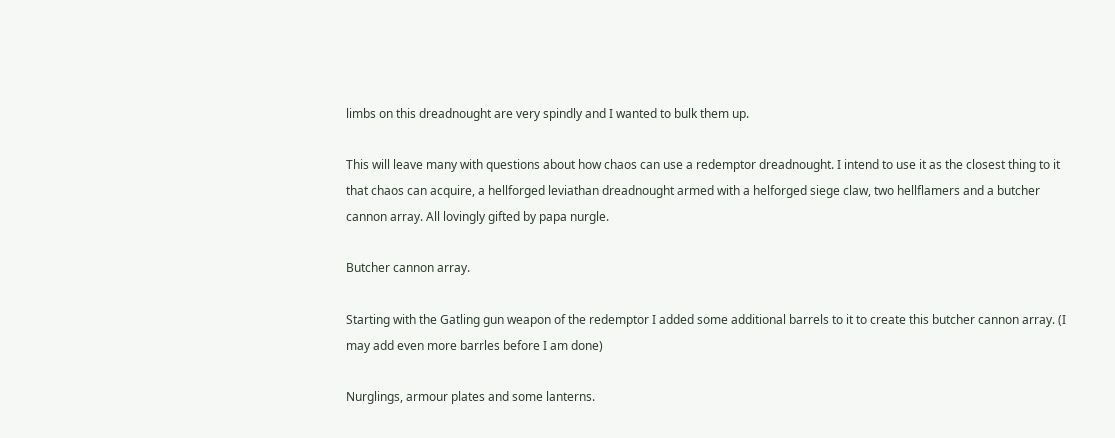limbs on this dreadnought are very spindly and I wanted to bulk them up.

This will leave many with questions about how chaos can use a redemptor dreadnought. I intend to use it as the closest thing to it that chaos can acquire, a hellforged leviathan dreadnought armed with a helforged siege claw, two hellflamers and a butcher cannon array. All lovingly gifted by papa nurgle.

Butcher cannon array.

Starting with the Gatling gun weapon of the redemptor I added some additional barrels to it to create this butcher cannon array. (I may add even more barrles before I am done)

Nurglings, armour plates and some lanterns.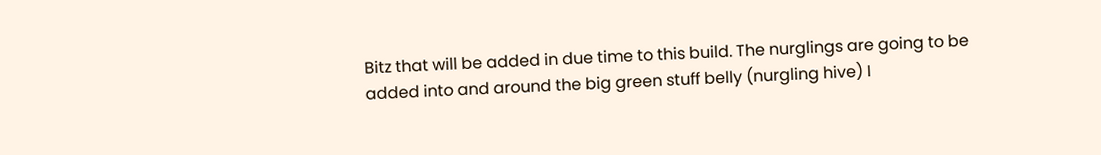Bitz that will be added in due time to this build. The nurglings are going to be added into and around the big green stuff belly (nurgling hive) I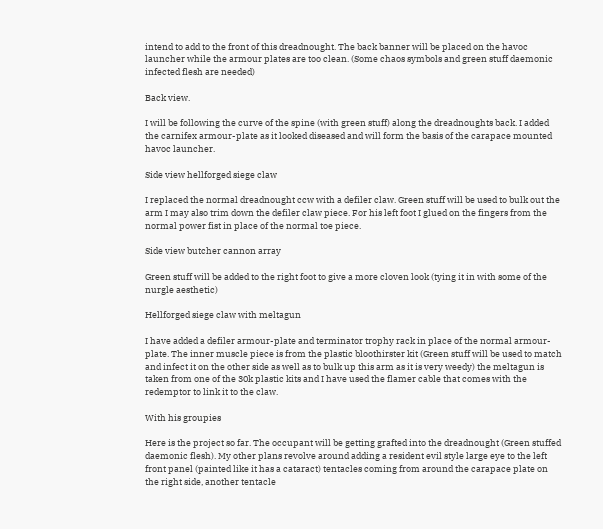intend to add to the front of this dreadnought. The back banner will be placed on the havoc launcher while the armour plates are too clean. (Some chaos symbols and green stuff daemonic infected flesh are needed)

Back view.

I will be following the curve of the spine (with green stuff) along the dreadnoughts back. I added the carnifex armour-plate as it looked diseased and will form the basis of the carapace mounted havoc launcher.

Side view hellforged siege claw

I replaced the normal dreadnought ccw with a defiler claw. Green stuff will be used to bulk out the arm I may also trim down the defiler claw piece. For his left foot I glued on the fingers from the normal power fist in place of the normal toe piece.

Side view butcher cannon array

Green stuff will be added to the right foot to give a more cloven look (tying it in with some of the nurgle aesthetic)

Hellforged siege claw with meltagun

I have added a defiler armour-plate and terminator trophy rack in place of the normal armour-plate. The inner muscle piece is from the plastic bloothirster kit (Green stuff will be used to match and infect it on the other side as well as to bulk up this arm as it is very weedy) the meltagun is taken from one of the 30k plastic kits and I have used the flamer cable that comes with the redemptor to link it to the claw.

With his groupies

Here is the project so far. The occupant will be getting grafted into the dreadnought (Green stuffed daemonic flesh). My other plans revolve around adding a resident evil style large eye to the left front panel (painted like it has a cataract) tentacles coming from around the carapace plate on the right side, another tentacle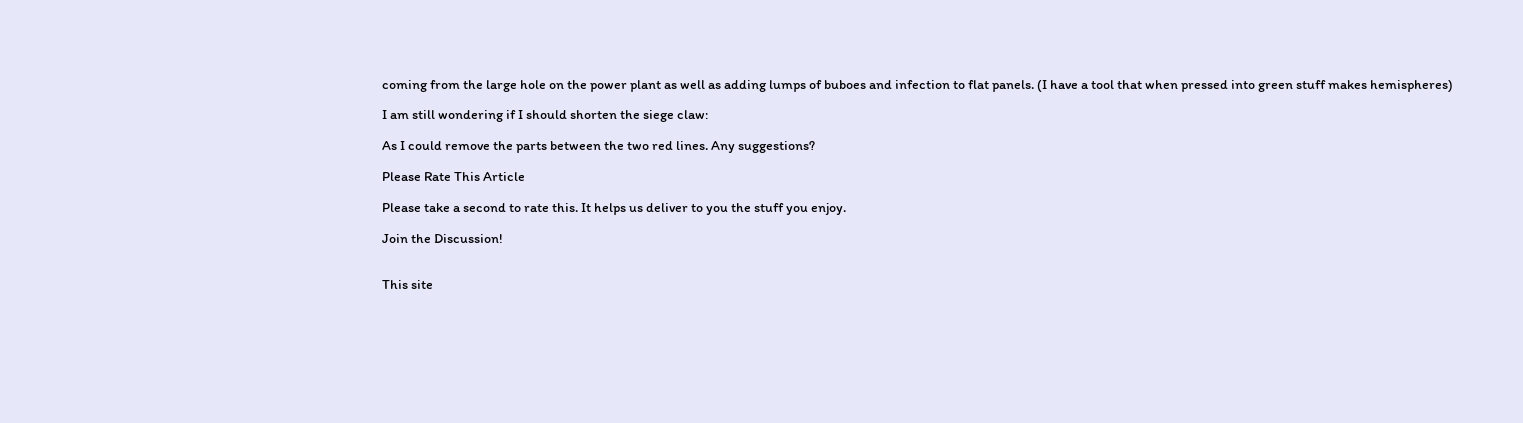coming from the large hole on the power plant as well as adding lumps of buboes and infection to flat panels. (I have a tool that when pressed into green stuff makes hemispheres)

I am still wondering if I should shorten the siege claw:

As I could remove the parts between the two red lines. Any suggestions?

Please Rate This Article

Please take a second to rate this. It helps us deliver to you the stuff you enjoy.

Join the Discussion!


This site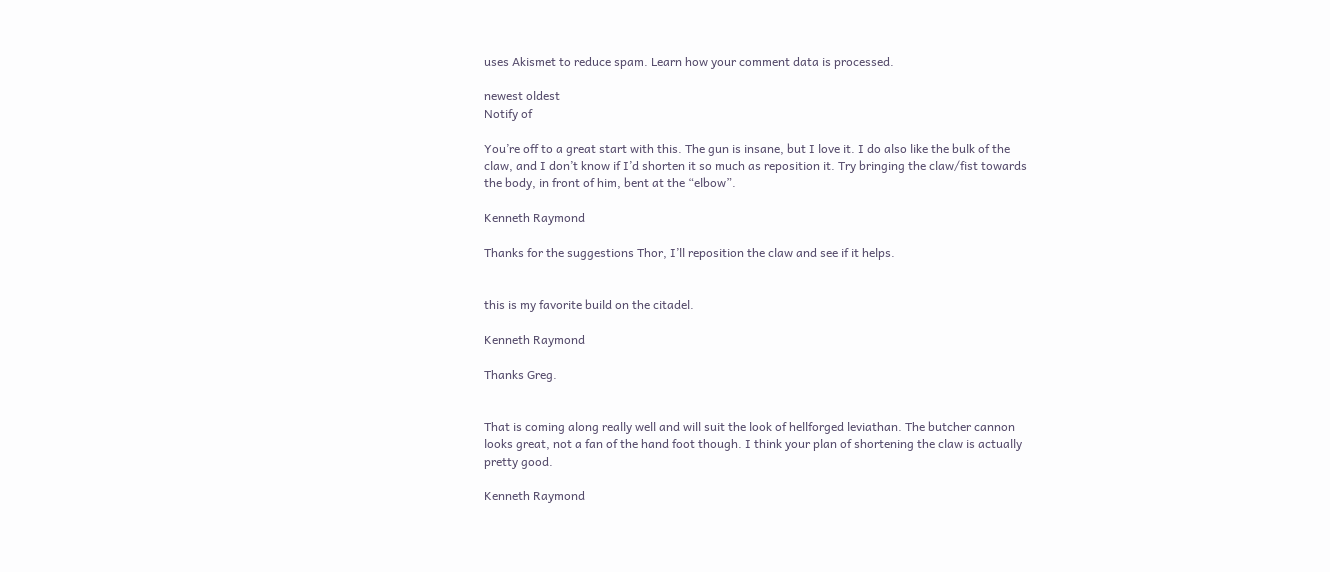uses Akismet to reduce spam. Learn how your comment data is processed.

newest oldest
Notify of

You’re off to a great start with this. The gun is insane, but I love it. I do also like the bulk of the claw, and I don’t know if I’d shorten it so much as reposition it. Try bringing the claw/fist towards the body, in front of him, bent at the “elbow”.

Kenneth Raymond

Thanks for the suggestions Thor, I’ll reposition the claw and see if it helps.


this is my favorite build on the citadel.

Kenneth Raymond

Thanks Greg.


That is coming along really well and will suit the look of hellforged leviathan. The butcher cannon looks great, not a fan of the hand foot though. I think your plan of shortening the claw is actually pretty good.

Kenneth Raymond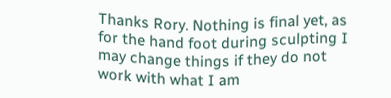Thanks Rory. Nothing is final yet, as for the hand foot during sculpting I may change things if they do not work with what I am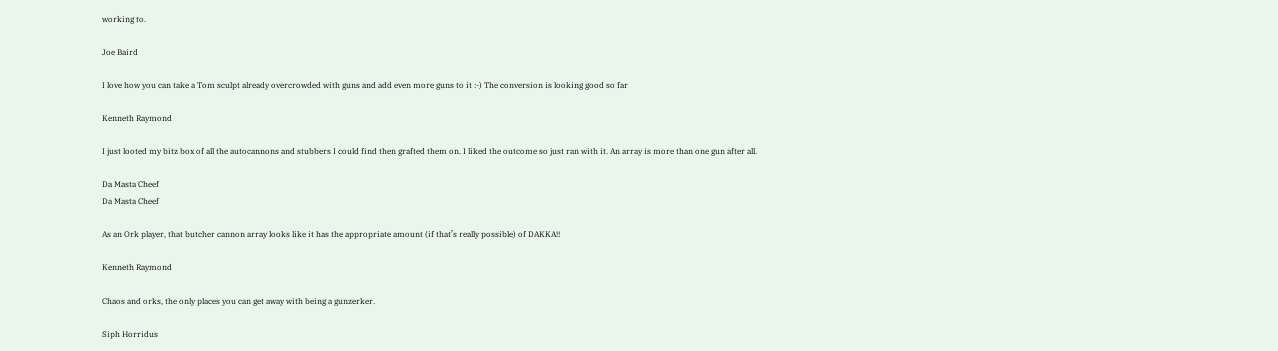working to.

Joe Baird

I love how you can take a Tom sculpt already overcrowded with guns and add even more guns to it :-) The conversion is looking good so far

Kenneth Raymond

I just looted my bitz box of all the autocannons and stubbers I could find then grafted them on. I liked the outcome so just ran with it. An array is more than one gun after all.

Da Masta Cheef
Da Masta Cheef

As an Ork player, that butcher cannon array looks like it has the appropriate amount (if that’s really possible) of DAKKA!!

Kenneth Raymond

Chaos and orks, the only places you can get away with being a gunzerker.

Siph Horridus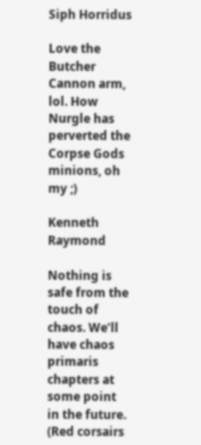Siph Horridus

Love the Butcher Cannon arm, lol. How Nurgle has perverted the Corpse Gods minions, oh my ;)

Kenneth Raymond

Nothing is safe from the touch of chaos. We’ll have chaos primaris chapters at some point in the future. (Red corsairs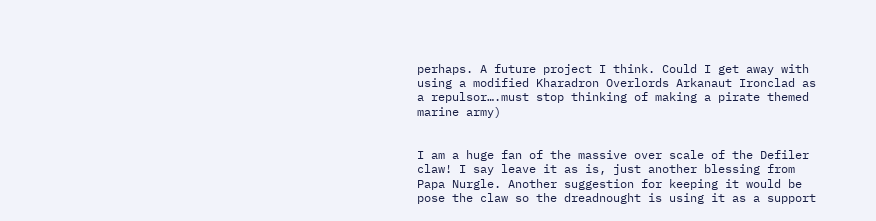perhaps. A future project I think. Could I get away with using a modified Kharadron Overlords Arkanaut Ironclad as a repulsor….must stop thinking of making a pirate themed marine army)


I am a huge fan of the massive over scale of the Defiler claw! I say leave it as is, just another blessing from Papa Nurgle. Another suggestion for keeping it would be pose the claw so the dreadnought is using it as a support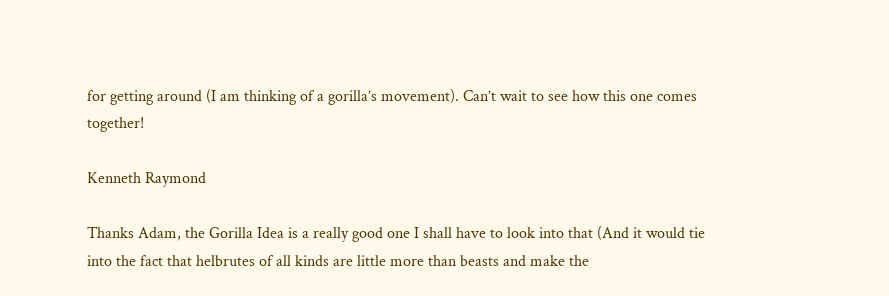for getting around (I am thinking of a gorilla’s movement). Can’t wait to see how this one comes together!

Kenneth Raymond

Thanks Adam, the Gorilla Idea is a really good one I shall have to look into that (And it would tie into the fact that helbrutes of all kinds are little more than beasts and make the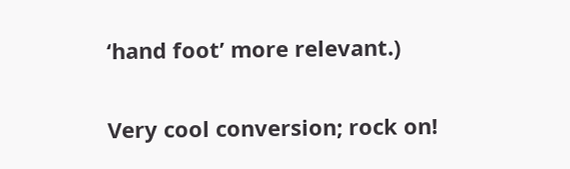‘hand foot’ more relevant.)


Very cool conversion; rock on!